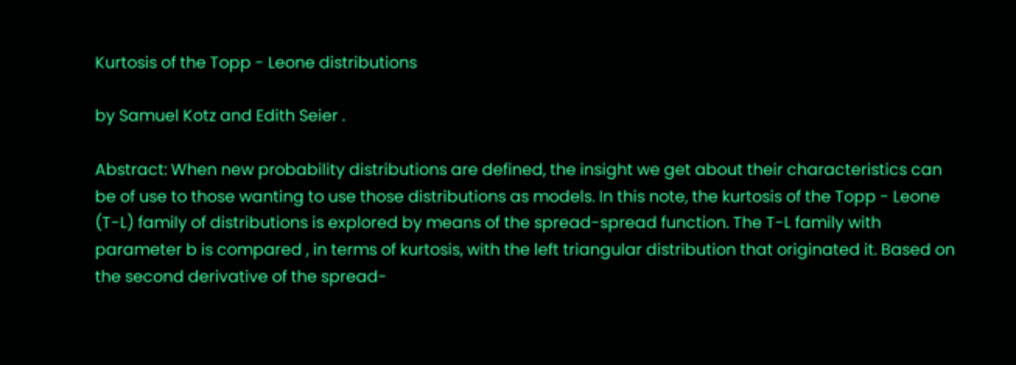Kurtosis of the Topp - Leone distributions

by Samuel Kotz and Edith Seier .

Abstract: When new probability distributions are defined, the insight we get about their characteristics can be of use to those wanting to use those distributions as models. In this note, the kurtosis of the Topp - Leone (T-L) family of distributions is explored by means of the spread-spread function. The T-L family with parameter b is compared , in terms of kurtosis, with the left triangular distribution that originated it. Based on the second derivative of the spread-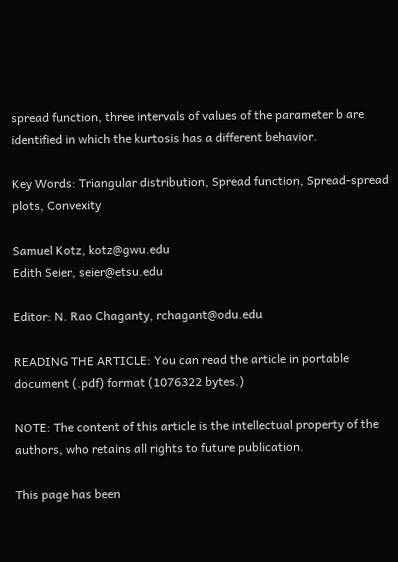spread function, three intervals of values of the parameter b are identified in which the kurtosis has a different behavior.

Key Words: Triangular distribution, Spread function, Spread-spread plots, Convexity

Samuel Kotz, kotz@gwu.edu
Edith Seier, seier@etsu.edu

Editor: N. Rao Chaganty, rchagant@odu.edu

READING THE ARTICLE: You can read the article in portable document (.pdf) format (1076322 bytes.)

NOTE: The content of this article is the intellectual property of the authors, who retains all rights to future publication.

This page has been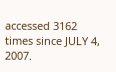accessed 3162 times since JULY 4, 2007.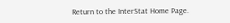Return to the InterStat Home Page.